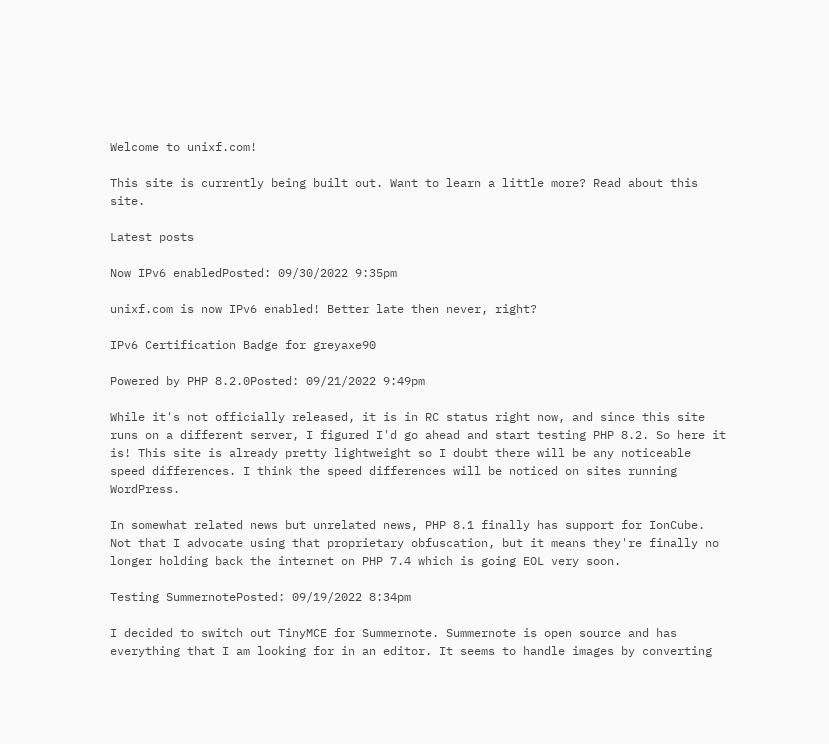Welcome to unixf.com!

This site is currently being built out. Want to learn a little more? Read about this site.

Latest posts

Now IPv6 enabledPosted: 09/30/2022 9:35pm

unixf.com is now IPv6 enabled! Better late then never, right?

IPv6 Certification Badge for greyaxe90

Powered by PHP 8.2.0Posted: 09/21/2022 9:49pm

While it's not officially released, it is in RC status right now, and since this site runs on a different server, I figured I'd go ahead and start testing PHP 8.2. So here it is! This site is already pretty lightweight so I doubt there will be any noticeable speed differences. I think the speed differences will be noticed on sites running WordPress.

In somewhat related news but unrelated news, PHP 8.1 finally has support for IonCube. Not that I advocate using that proprietary obfuscation, but it means they're finally no longer holding back the internet on PHP 7.4 which is going EOL very soon.

Testing SummernotePosted: 09/19/2022 8:34pm

I decided to switch out TinyMCE for Summernote. Summernote is open source and has everything that I am looking for in an editor. It seems to handle images by converting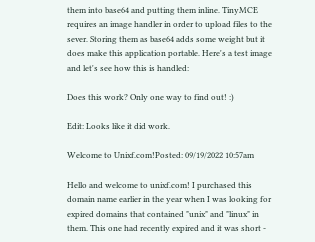them into base64 and putting them inline. TinyMCE requires an image handler in order to upload files to the sever. Storing them as base64 adds some weight but it does make this application portable. Here's a test image and let's see how this is handled:

Does this work? Only one way to find out! :)

Edit: Looks like it did work.

Welcome to Unixf.com!Posted: 09/19/2022 10:57am

Hello and welcome to unixf.com! I purchased this domain name earlier in the year when I was looking for expired domains that contained "unix" and "linux" in them. This one had recently expired and it was short -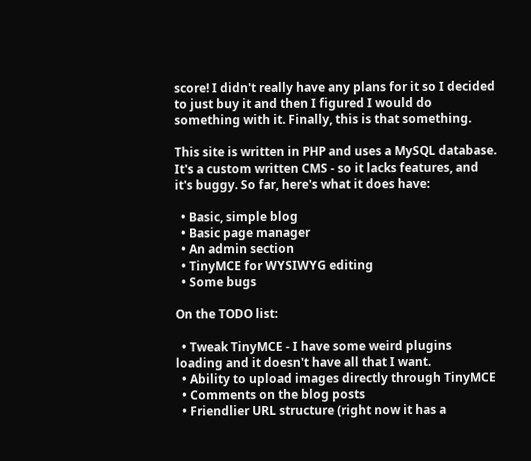score! I didn't really have any plans for it so I decided to just buy it and then I figured I would do something with it. Finally, this is that something.

This site is written in PHP and uses a MySQL database. It's a custom written CMS - so it lacks features, and it's buggy. So far, here's what it does have:

  • Basic, simple blog
  • Basic page manager
  • An admin section
  • TinyMCE for WYSIWYG editing
  • Some bugs

On the TODO list:

  • Tweak TinyMCE - I have some weird plugins loading and it doesn't have all that I want.
  • Ability to upload images directly through TinyMCE
  • Comments on the blog posts
  • Friendlier URL structure (right now it has a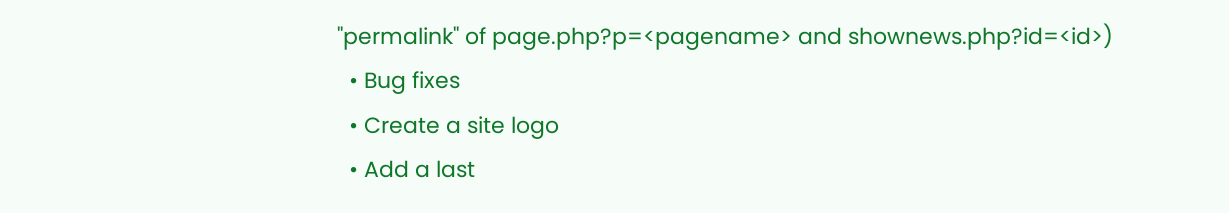"permalink" of page.php?p=<pagename> and shownews.php?id=<id>)
  • Bug fixes
  • Create a site logo
  • Add a last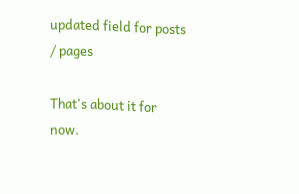updated field for posts / pages

That's about it for now.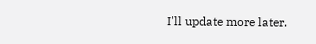I'll update more later.